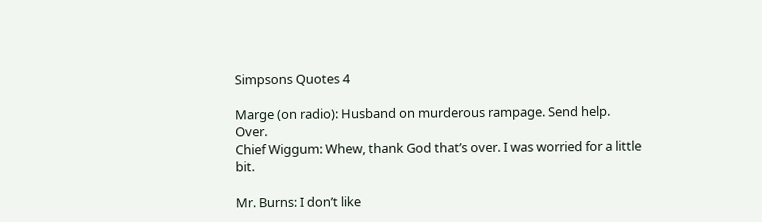Simpsons Quotes 4

Marge (on radio): Husband on murderous rampage. Send help. Over.
Chief Wiggum: Whew, thank God that’s over. I was worried for a little bit.

Mr. Burns: I don’t like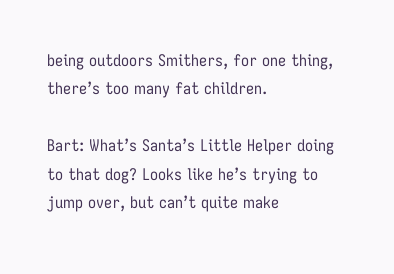being outdoors Smithers, for one thing, there’s too many fat children.

Bart: What’s Santa’s Little Helper doing to that dog? Looks like he’s trying to jump over, but can’t quite make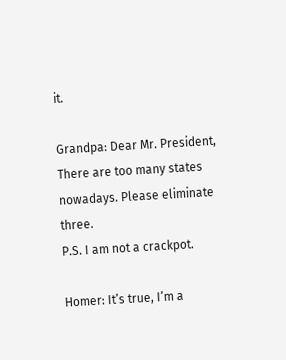it.

Grandpa: Dear Mr. President, There are too many states nowadays. Please eliminate three.
P.S. I am not a crackpot.

Homer: It’s true, I’m a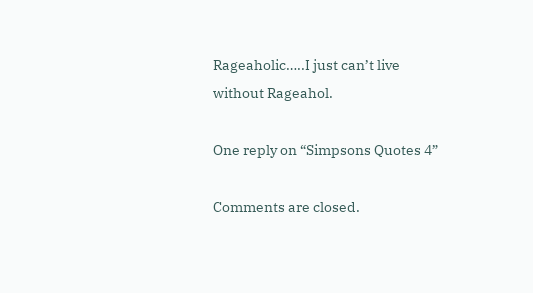Rageaholic…..I just can’t live without Rageahol.

One reply on “Simpsons Quotes 4”

Comments are closed.